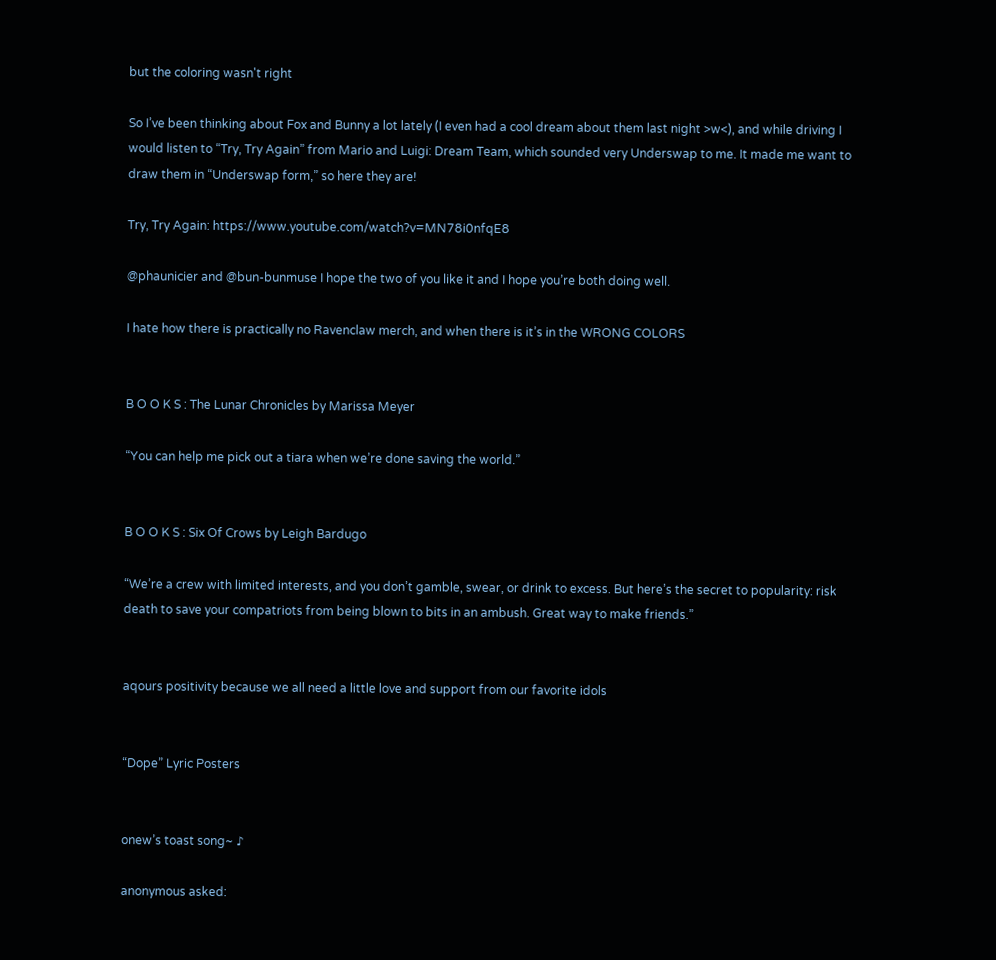but the coloring wasn't right

So I’ve been thinking about Fox and Bunny a lot lately (I even had a cool dream about them last night >w<), and while driving I would listen to “Try, Try Again” from Mario and Luigi: Dream Team, which sounded very Underswap to me. It made me want to draw them in “Underswap form,” so here they are!

Try, Try Again: https://www.youtube.com/watch?v=MN78i0nfqE8

@phaunicier and @bun-bunmuse I hope the two of you like it and I hope you’re both doing well.

I hate how there is practically no Ravenclaw merch, and when there is it’s in the WRONG COLORS


B O O K S : The Lunar Chronicles by Marissa Meyer

“You can help me pick out a tiara when we’re done saving the world.”


B O O K S : Six Of Crows by Leigh Bardugo

“We’re a crew with limited interests, and you don’t gamble, swear, or drink to excess. But here’s the secret to popularity: risk death to save your compatriots from being blown to bits in an ambush. Great way to make friends.”


aqours positivity because we all need a little love and support from our favorite idols


“Dope” Lyric Posters


onew’s toast song~ ♪

anonymous asked: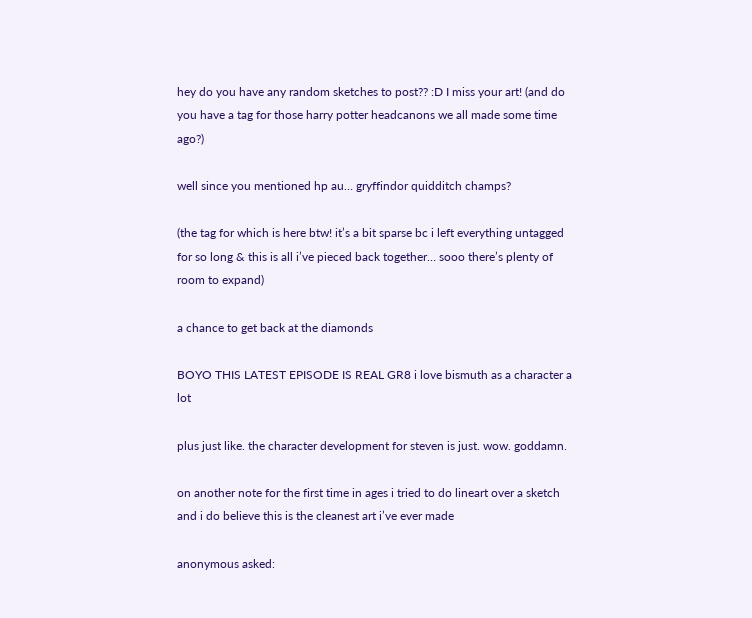hey do you have any random sketches to post?? :D I miss your art! (and do you have a tag for those harry potter headcanons we all made some time ago?)

well since you mentioned hp au… gryffindor quidditch champs?

(the tag for which is here btw! it’s a bit sparse bc i left everything untagged for so long & this is all i’ve pieced back together… sooo there’s plenty of room to expand)

a chance to get back at the diamonds

BOYO THIS LATEST EPISODE IS REAL GR8 i love bismuth as a character a lot

plus just like. the character development for steven is just. wow. goddamn.

on another note for the first time in ages i tried to do lineart over a sketch and i do believe this is the cleanest art i’ve ever made

anonymous asked: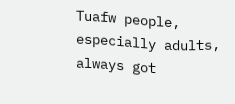Tuafw people, especially adults, always got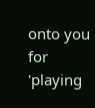onto you for 'playing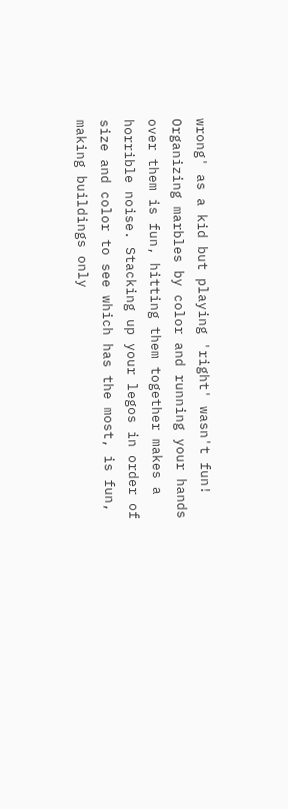wrong' as a kid but playing 'right' wasn't fun! Organizing marbles by color and running your hands over them is fun, hitting them together makes a horrible noise. Stacking up your legos in order of size and color to see which has the most, is fun, making buildings only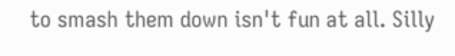to smash them down isn't fun at all. Silly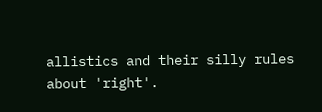allistics and their silly rules about 'right'.